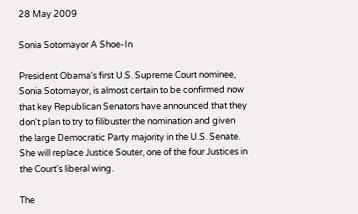28 May 2009

Sonia Sotomayor A Shoe-In

President Obama's first U.S. Supreme Court nominee, Sonia Sotomayor, is almost certain to be confirmed now that key Republican Senators have announced that they don't plan to try to filibuster the nomination and given the large Democratic Party majority in the U.S. Senate. She will replace Justice Souter, one of the four Justices in the Court's liberal wing.

The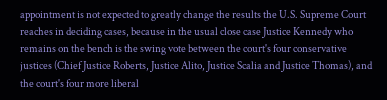appointment is not expected to greatly change the results the U.S. Supreme Court reaches in deciding cases, because in the usual close case Justice Kennedy who remains on the bench is the swing vote between the court's four conservative justices (Chief Justice Roberts, Justice Alito, Justice Scalia and Justice Thomas), and the court's four more liberal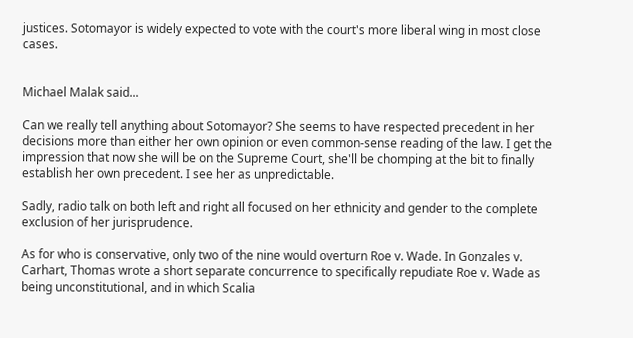justices. Sotomayor is widely expected to vote with the court's more liberal wing in most close cases.


Michael Malak said...

Can we really tell anything about Sotomayor? She seems to have respected precedent in her decisions more than either her own opinion or even common-sense reading of the law. I get the impression that now she will be on the Supreme Court, she'll be chomping at the bit to finally establish her own precedent. I see her as unpredictable.

Sadly, radio talk on both left and right all focused on her ethnicity and gender to the complete exclusion of her jurisprudence.

As for who is conservative, only two of the nine would overturn Roe v. Wade. In Gonzales v. Carhart, Thomas wrote a short separate concurrence to specifically repudiate Roe v. Wade as being unconstitutional, and in which Scalia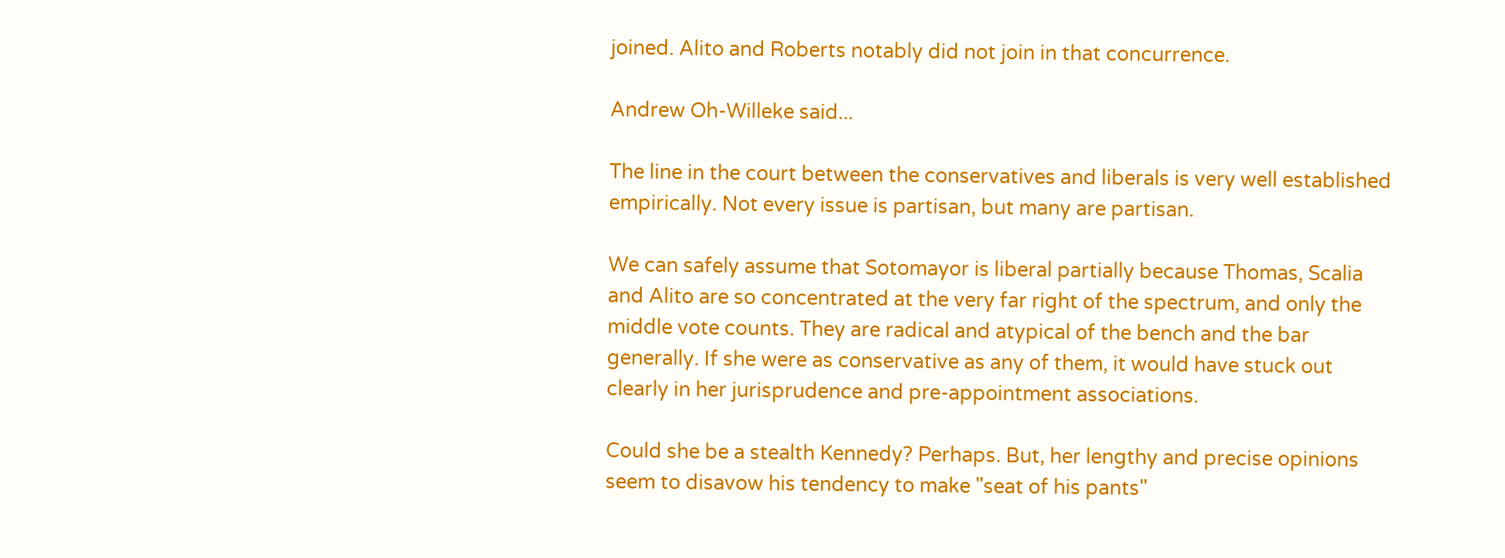joined. Alito and Roberts notably did not join in that concurrence.

Andrew Oh-Willeke said...

The line in the court between the conservatives and liberals is very well established empirically. Not every issue is partisan, but many are partisan.

We can safely assume that Sotomayor is liberal partially because Thomas, Scalia and Alito are so concentrated at the very far right of the spectrum, and only the middle vote counts. They are radical and atypical of the bench and the bar generally. If she were as conservative as any of them, it would have stuck out clearly in her jurisprudence and pre-appointment associations.

Could she be a stealth Kennedy? Perhaps. But, her lengthy and precise opinions seem to disavow his tendency to make "seat of his pants"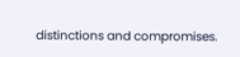distinctions and compromises.